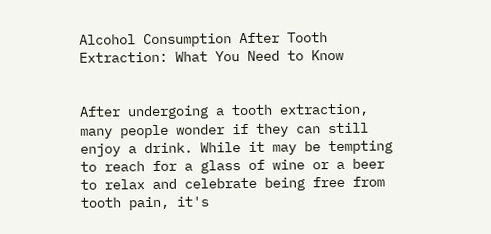Alcohol Consumption After Tooth Extraction: What You Need to Know


After undergoing a tooth extraction, many people wonder if they can still enjoy a drink. While it may be tempting to reach for a glass of wine or a beer to relax and celebrate being free from tooth pain, it's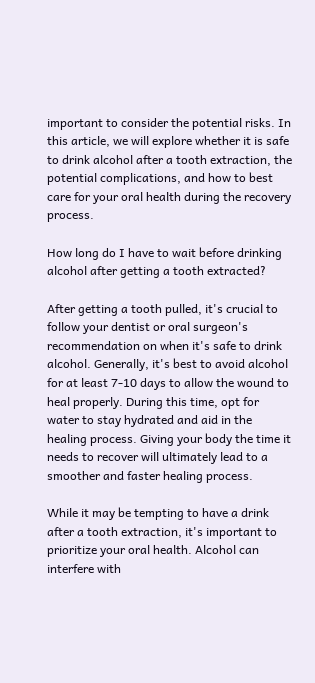important to consider the potential risks. In this article, we will explore whether it is safe to drink alcohol after a tooth extraction, the potential complications, and how to best care for your oral health during the recovery process.

How long do I have to wait before drinking alcohol after getting a tooth extracted?

After getting a tooth pulled, it's crucial to follow your dentist or oral surgeon's recommendation on when it's safe to drink alcohol. Generally, it's best to avoid alcohol for at least 7-10 days to allow the wound to heal properly. During this time, opt for water to stay hydrated and aid in the healing process. Giving your body the time it needs to recover will ultimately lead to a smoother and faster healing process.

While it may be tempting to have a drink after a tooth extraction, it's important to prioritize your oral health. Alcohol can interfere with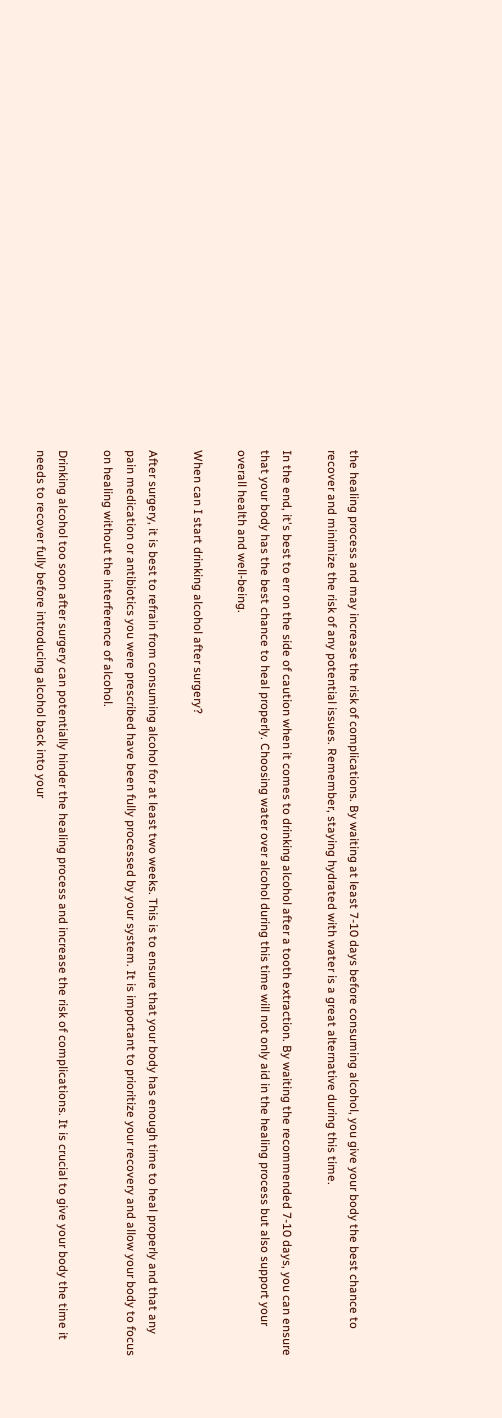the healing process and may increase the risk of complications. By waiting at least 7-10 days before consuming alcohol, you give your body the best chance to recover and minimize the risk of any potential issues. Remember, staying hydrated with water is a great alternative during this time.

In the end, it's best to err on the side of caution when it comes to drinking alcohol after a tooth extraction. By waiting the recommended 7-10 days, you can ensure that your body has the best chance to heal properly. Choosing water over alcohol during this time will not only aid in the healing process but also support your overall health and well-being.

When can I start drinking alcohol after surgery?

After surgery, it is best to refrain from consuming alcohol for at least two weeks. This is to ensure that your body has enough time to heal properly and that any pain medication or antibiotics you were prescribed have been fully processed by your system. It is important to prioritize your recovery and allow your body to focus on healing without the interference of alcohol.

Drinking alcohol too soon after surgery can potentially hinder the healing process and increase the risk of complications. It is crucial to give your body the time it needs to recover fully before introducing alcohol back into your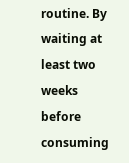routine. By waiting at least two weeks before consuming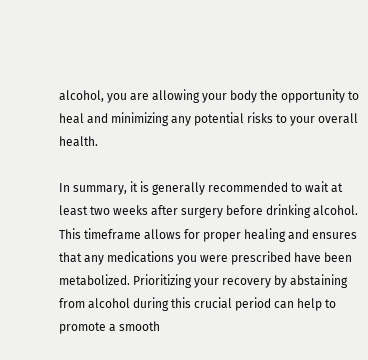alcohol, you are allowing your body the opportunity to heal and minimizing any potential risks to your overall health.

In summary, it is generally recommended to wait at least two weeks after surgery before drinking alcohol. This timeframe allows for proper healing and ensures that any medications you were prescribed have been metabolized. Prioritizing your recovery by abstaining from alcohol during this crucial period can help to promote a smooth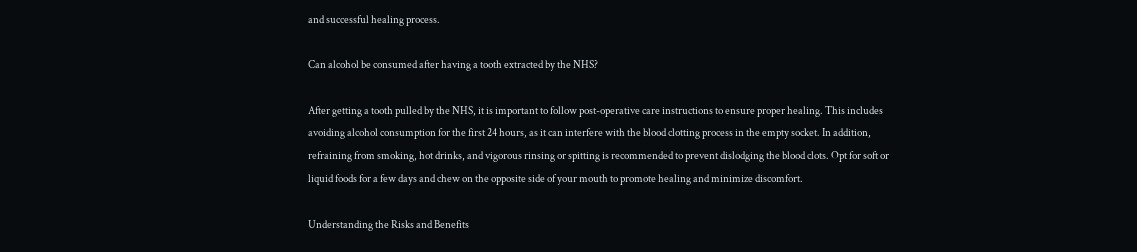and successful healing process.

Can alcohol be consumed after having a tooth extracted by the NHS?

After getting a tooth pulled by the NHS, it is important to follow post-operative care instructions to ensure proper healing. This includes avoiding alcohol consumption for the first 24 hours, as it can interfere with the blood clotting process in the empty socket. In addition, refraining from smoking, hot drinks, and vigorous rinsing or spitting is recommended to prevent dislodging the blood clots. Opt for soft or liquid foods for a few days and chew on the opposite side of your mouth to promote healing and minimize discomfort.

Understanding the Risks and Benefits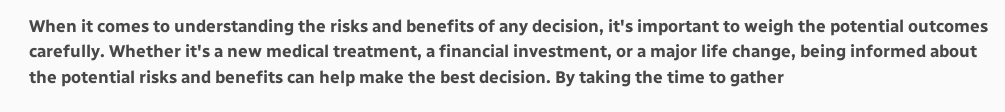When it comes to understanding the risks and benefits of any decision, it's important to weigh the potential outcomes carefully. Whether it's a new medical treatment, a financial investment, or a major life change, being informed about the potential risks and benefits can help make the best decision. By taking the time to gather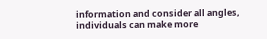information and consider all angles, individuals can make more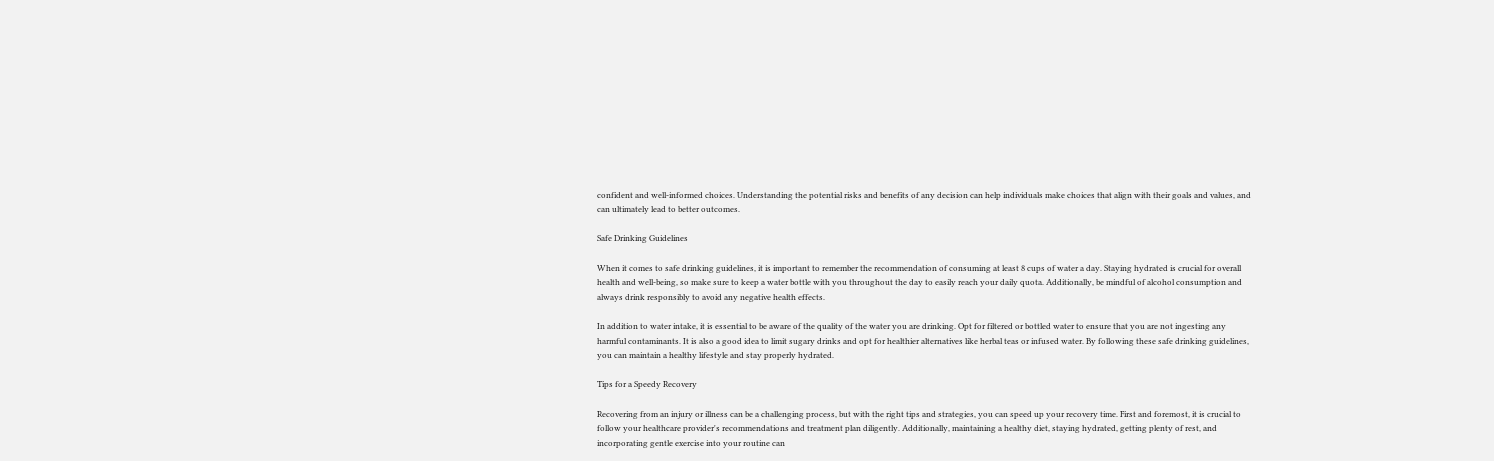confident and well-informed choices. Understanding the potential risks and benefits of any decision can help individuals make choices that align with their goals and values, and can ultimately lead to better outcomes.

Safe Drinking Guidelines

When it comes to safe drinking guidelines, it is important to remember the recommendation of consuming at least 8 cups of water a day. Staying hydrated is crucial for overall health and well-being, so make sure to keep a water bottle with you throughout the day to easily reach your daily quota. Additionally, be mindful of alcohol consumption and always drink responsibly to avoid any negative health effects.

In addition to water intake, it is essential to be aware of the quality of the water you are drinking. Opt for filtered or bottled water to ensure that you are not ingesting any harmful contaminants. It is also a good idea to limit sugary drinks and opt for healthier alternatives like herbal teas or infused water. By following these safe drinking guidelines, you can maintain a healthy lifestyle and stay properly hydrated.

Tips for a Speedy Recovery

Recovering from an injury or illness can be a challenging process, but with the right tips and strategies, you can speed up your recovery time. First and foremost, it is crucial to follow your healthcare provider's recommendations and treatment plan diligently. Additionally, maintaining a healthy diet, staying hydrated, getting plenty of rest, and incorporating gentle exercise into your routine can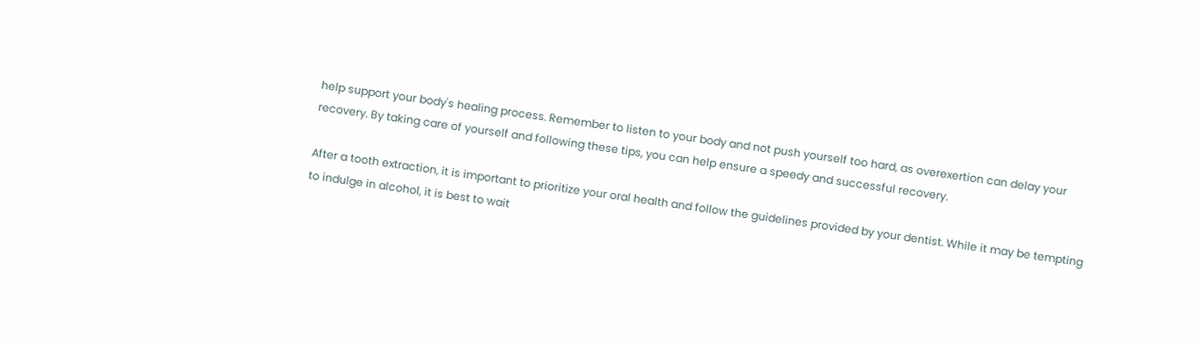help support your body's healing process. Remember to listen to your body and not push yourself too hard, as overexertion can delay your recovery. By taking care of yourself and following these tips, you can help ensure a speedy and successful recovery.

After a tooth extraction, it is important to prioritize your oral health and follow the guidelines provided by your dentist. While it may be tempting to indulge in alcohol, it is best to wait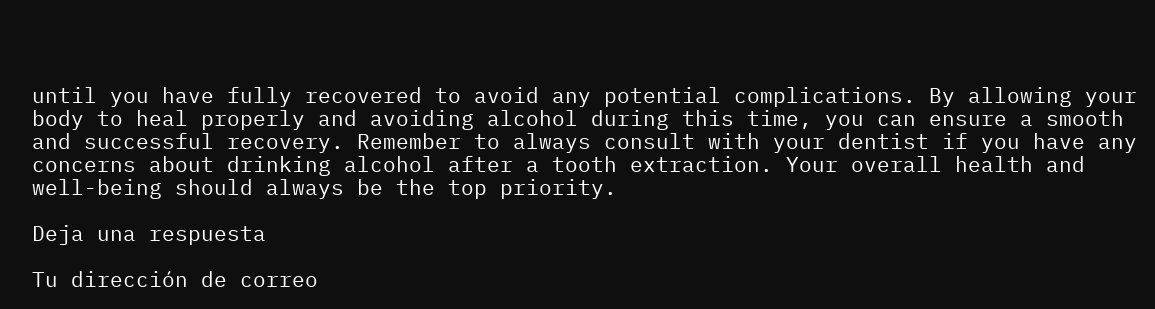until you have fully recovered to avoid any potential complications. By allowing your body to heal properly and avoiding alcohol during this time, you can ensure a smooth and successful recovery. Remember to always consult with your dentist if you have any concerns about drinking alcohol after a tooth extraction. Your overall health and well-being should always be the top priority.

Deja una respuesta

Tu dirección de correo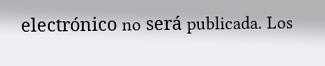electrónico no será publicada. Los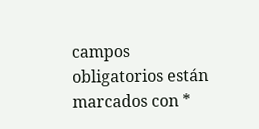campos obligatorios están marcados con *